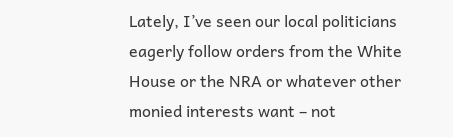Lately, I’ve seen our local politicians eagerly follow orders from the White House or the NRA or whatever other monied interests want – not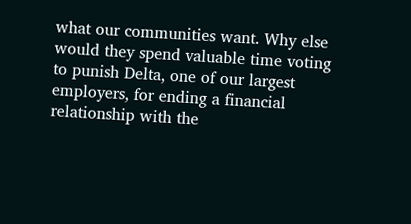what our communities want. Why else would they spend valuable time voting to punish Delta, one of our largest employers, for ending a financial relationship with the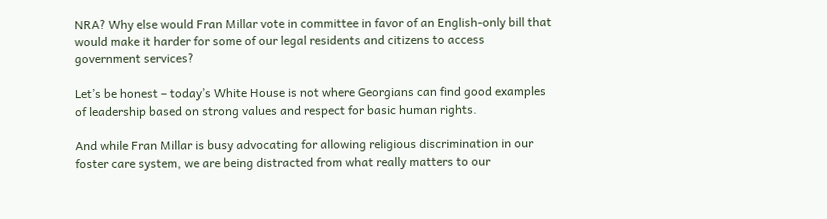NRA? Why else would Fran Millar vote in committee in favor of an English-only bill that would make it harder for some of our legal residents and citizens to access government services?

Let’s be honest – today’s White House is not where Georgians can find good examples of leadership based on strong values and respect for basic human rights.

And while Fran Millar is busy advocating for allowing religious discrimination in our foster care system, we are being distracted from what really matters to our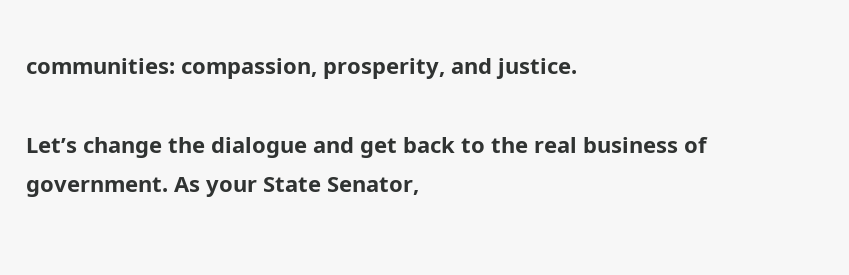communities: compassion, prosperity, and justice.

Let’s change the dialogue and get back to the real business of government. As your State Senator,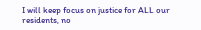I will keep focus on justice for ALL our residents, no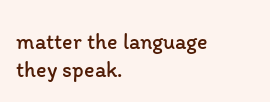matter the language they speak.